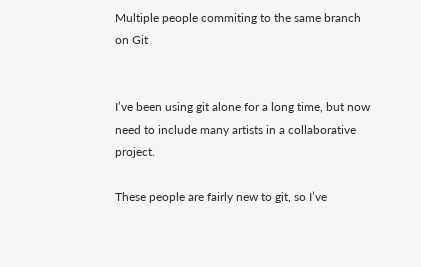Multiple people commiting to the same branch on Git


I’ve been using git alone for a long time, but now need to include many artists in a collaborative project.

These people are fairly new to git, so I’ve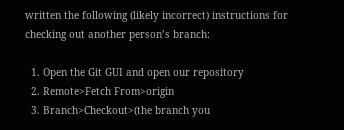written the following (likely incorrect) instructions for checking out another person’s branch:

  1. Open the Git GUI and open our repository
  2. Remote>Fetch From>origin
  3. Branch>Checkout>(the branch you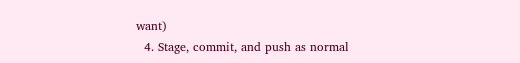want)
  4. Stage, commit, and push as normal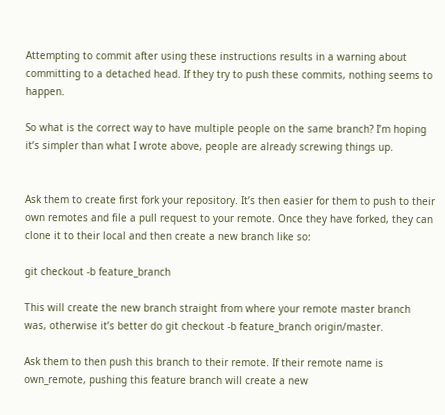Attempting to commit after using these instructions results in a warning about committing to a detached head. If they try to push these commits, nothing seems to happen.

So what is the correct way to have multiple people on the same branch? I’m hoping it’s simpler than what I wrote above, people are already screwing things up.


Ask them to create first fork your repository. It’s then easier for them to push to their own remotes and file a pull request to your remote. Once they have forked, they can clone it to their local and then create a new branch like so:

git checkout -b feature_branch

This will create the new branch straight from where your remote master branch was, otherwise it’s better do git checkout -b feature_branch origin/master.

Ask them to then push this branch to their remote. If their remote name is own_remote, pushing this feature branch will create a new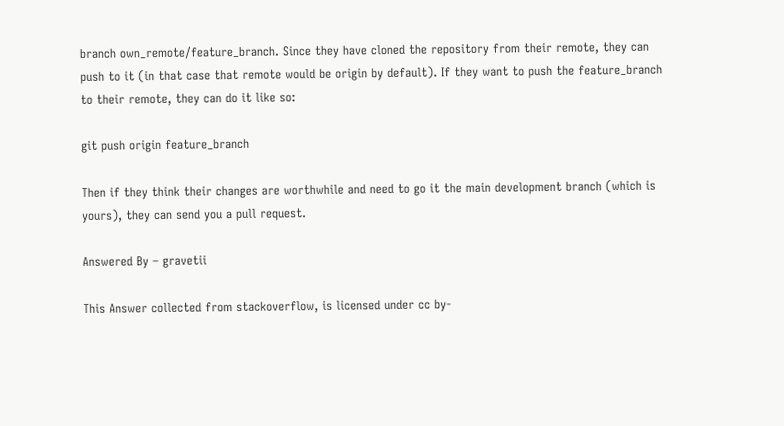branch own_remote/feature_branch. Since they have cloned the repository from their remote, they can push to it (in that case that remote would be origin by default). If they want to push the feature_branch to their remote, they can do it like so:

git push origin feature_branch

Then if they think their changes are worthwhile and need to go it the main development branch (which is yours), they can send you a pull request.

Answered By – gravetii

This Answer collected from stackoverflow, is licensed under cc by-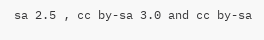sa 2.5 , cc by-sa 3.0 and cc by-sa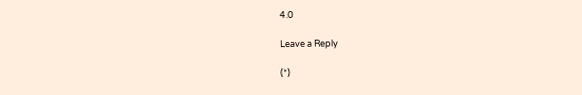4.0

Leave a Reply

(*)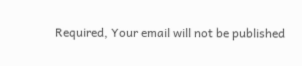Required, Your email will not be published